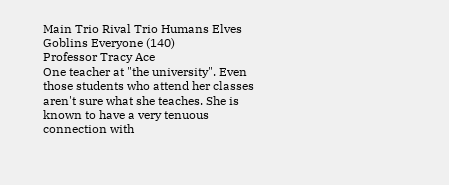Main Trio Rival Trio Humans Elves Goblins Everyone (140)
Professor Tracy Ace
One teacher at "the university". Even those students who attend her classes aren't sure what she teaches. She is known to have a very tenuous connection with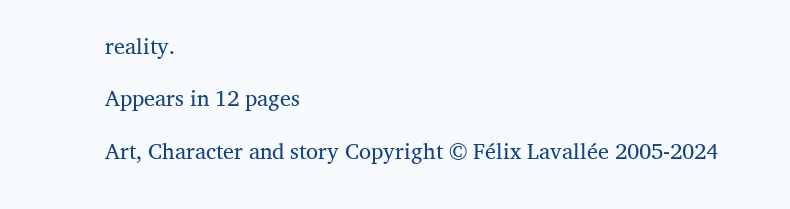reality.

Appears in 12 pages

Art, Character and story Copyright © Félix Lavallée 2005-2024